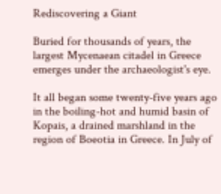Rediscovering a Giant

Buried for thousands of years, the largest Mycenaean citadel in Greece emerges under the archaeologist's eye.

It all began some twenty-five years ago in the boiling-hot and humid basin of Kopais, a drained marshland in the region of Boeotia in Greece. In July of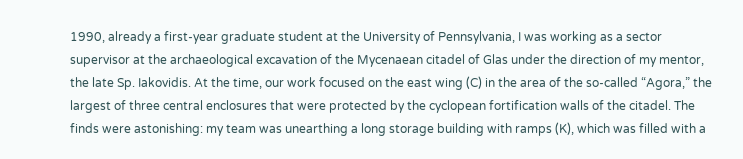1990, already a first-year graduate student at the University of Pennsylvania, I was working as a sector supervisor at the archaeological excavation of the Mycenaean citadel of Glas under the direction of my mentor, the late Sp. Iakovidis. At the time, our work focused on the east wing (C) in the area of the so-called “Agora,” the largest of three central enclosures that were protected by the cyclopean fortification walls of the citadel. The finds were astonishing: my team was unearthing a long storage building with ramps (K), which was filled with a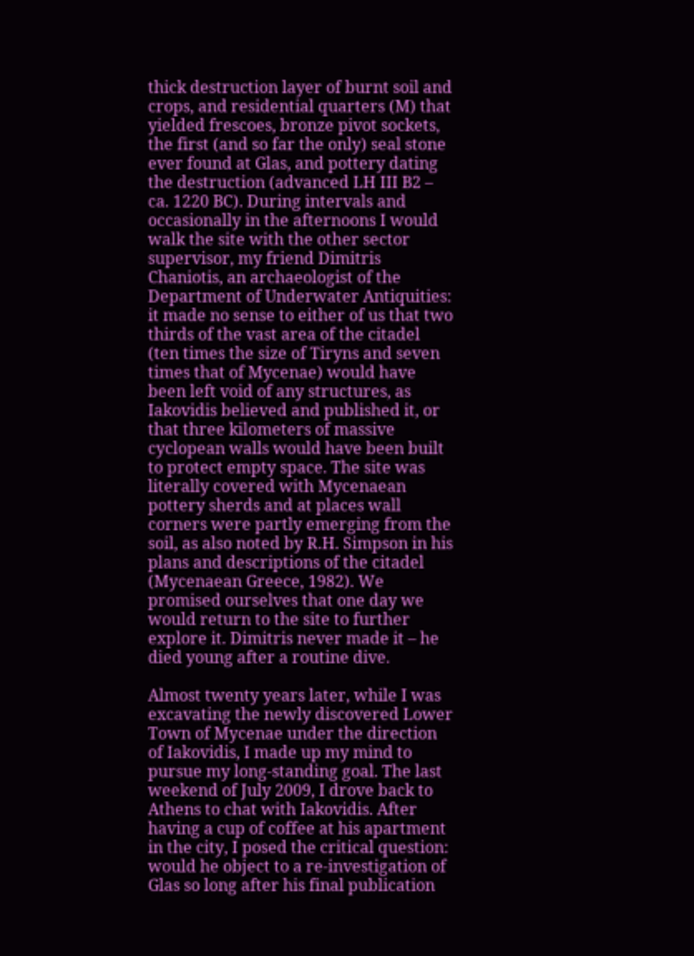thick destruction layer of burnt soil and crops, and residential quarters (M) that yielded frescoes, bronze pivot sockets, the first (and so far the only) seal stone ever found at Glas, and pottery dating the destruction (advanced LH III B2 – ca. 1220 BC). During intervals and occasionally in the afternoons I would walk the site with the other sector supervisor, my friend Dimitris Chaniotis, an archaeologist of the Department of Underwater Antiquities: it made no sense to either of us that two thirds of the vast area of the citadel (ten times the size of Tiryns and seven times that of Mycenae) would have been left void of any structures, as Iakovidis believed and published it, or that three kilometers of massive cyclopean walls would have been built to protect empty space. The site was literally covered with Mycenaean pottery sherds and at places wall corners were partly emerging from the soil, as also noted by R.H. Simpson in his plans and descriptions of the citadel (Mycenaean Greece, 1982). We promised ourselves that one day we would return to the site to further explore it. Dimitris never made it – he died young after a routine dive.

Almost twenty years later, while I was excavating the newly discovered Lower Town of Mycenae under the direction of Iakovidis, I made up my mind to pursue my long-standing goal. The last weekend of July 2009, I drove back to Athens to chat with Iakovidis. After having a cup of coffee at his apartment in the city, I posed the critical question: would he object to a re-investigation of Glas so long after his final publication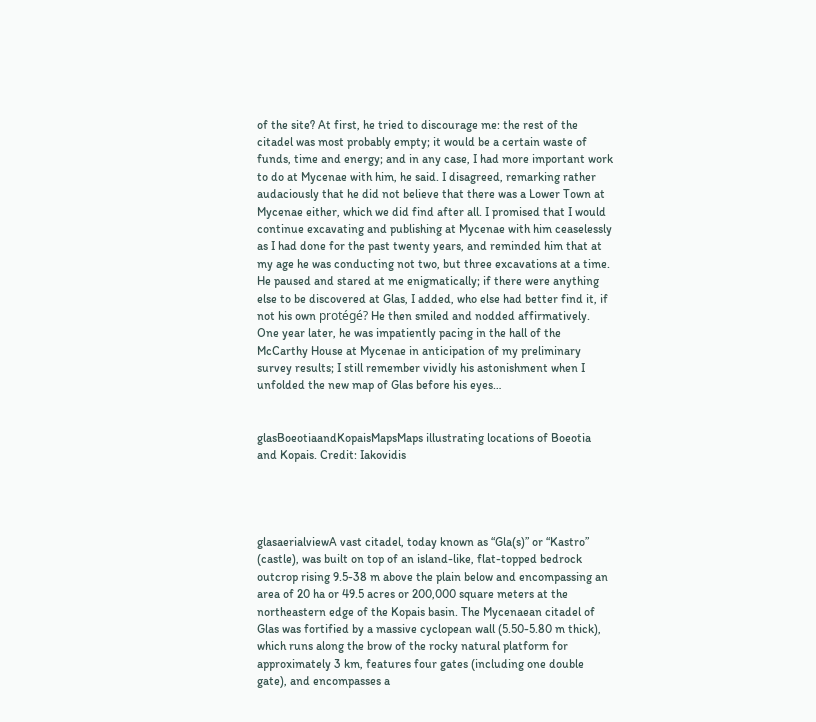of the site? At first, he tried to discourage me: the rest of the citadel was most probably empty; it would be a certain waste of funds, time and energy; and in any case, I had more important work to do at Mycenae with him, he said. I disagreed, remarking rather audaciously that he did not believe that there was a Lower Town at Mycenae either, which we did find after all. I promised that I would continue excavating and publishing at Mycenae with him ceaselessly as I had done for the past twenty years, and reminded him that at my age he was conducting not two, but three excavations at a time. He paused and stared at me enigmatically; if there were anything else to be discovered at Glas, I added, who else had better find it, if not his own protégé? He then smiled and nodded affirmatively. One year later, he was impatiently pacing in the hall of the McCarthy House at Mycenae in anticipation of my preliminary survey results; I still remember vividly his astonishment when I unfolded the new map of Glas before his eyes…


glasBoeotiaandKopaisMapsMaps illustrating locations of Boeotia and Kopais. Credit: Iakovidis




glasaerialviewA vast citadel, today known as “Gla(s)” or “Kastro” (castle), was built on top of an island-like, flat-topped bedrock outcrop rising 9.5-38 m above the plain below and encompassing an area of 20 ha or 49.5 acres or 200,000 square meters at the northeastern edge of the Kopais basin. The Mycenaean citadel of Glas was fortified by a massive cyclopean wall (5.50-5.80 m thick), which runs along the brow of the rocky natural platform for approximately 3 km, features four gates (including one double gate), and encompasses a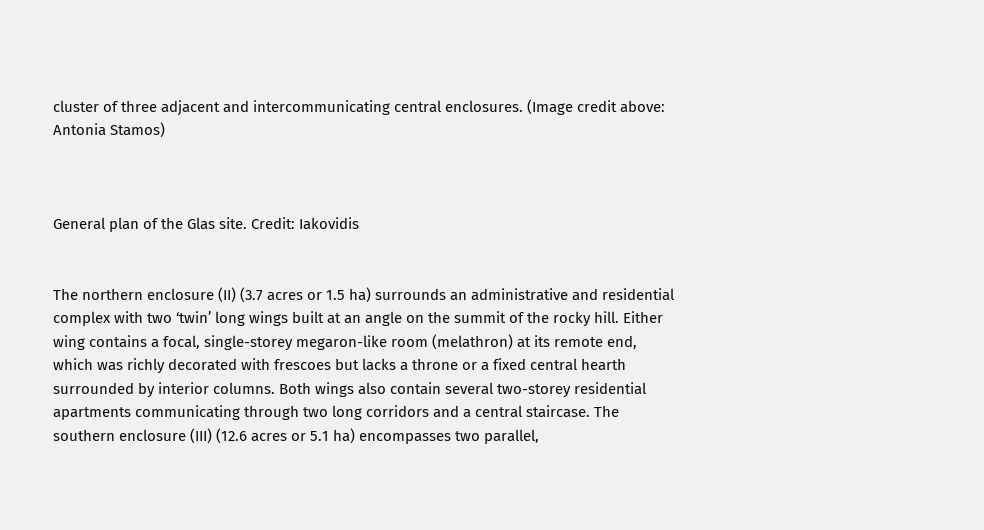cluster of three adjacent and intercommunicating central enclosures. (Image credit above: Antonia Stamos)



General plan of the Glas site. Credit: Iakovidis


The northern enclosure (II) (3.7 acres or 1.5 ha) surrounds an administrative and residential complex with two ‘twin’ long wings built at an angle on the summit of the rocky hill. Either wing contains a focal, single-storey megaron-like room (melathron) at its remote end, which was richly decorated with frescoes but lacks a throne or a fixed central hearth surrounded by interior columns. Both wings also contain several two-storey residential apartments communicating through two long corridors and a central staircase. The southern enclosure (III) (12.6 acres or 5.1 ha) encompasses two parallel,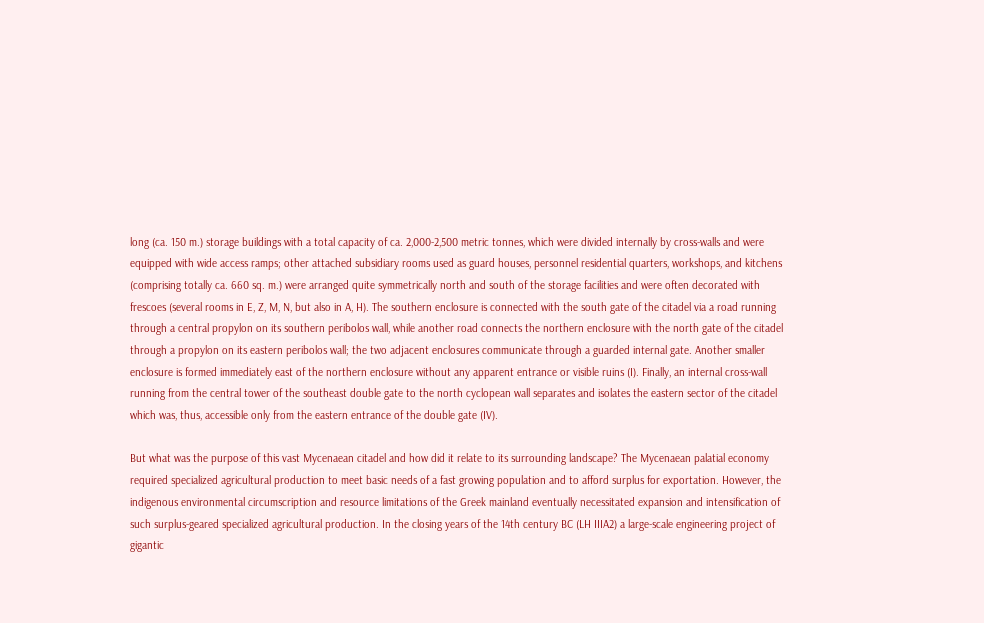long (ca. 150 m.) storage buildings with a total capacity of ca. 2,000-2,500 metric tonnes, which were divided internally by cross-walls and were equipped with wide access ramps; other attached subsidiary rooms used as guard houses, personnel residential quarters, workshops, and kitchens (comprising totally ca. 660 sq. m.) were arranged quite symmetrically north and south of the storage facilities and were often decorated with frescoes (several rooms in E, Z, M, N, but also in A, H). The southern enclosure is connected with the south gate of the citadel via a road running through a central propylon on its southern peribolos wall, while another road connects the northern enclosure with the north gate of the citadel through a propylon on its eastern peribolos wall; the two adjacent enclosures communicate through a guarded internal gate. Another smaller enclosure is formed immediately east of the northern enclosure without any apparent entrance or visible ruins (I). Finally, an internal cross-wall running from the central tower of the southeast double gate to the north cyclopean wall separates and isolates the eastern sector of the citadel which was, thus, accessible only from the eastern entrance of the double gate (IV).

But what was the purpose of this vast Mycenaean citadel and how did it relate to its surrounding landscape? The Mycenaean palatial economy required specialized agricultural production to meet basic needs of a fast growing population and to afford surplus for exportation. However, the indigenous environmental circumscription and resource limitations of the Greek mainland eventually necessitated expansion and intensification of such surplus-geared specialized agricultural production. In the closing years of the 14th century BC (LH IIIA2) a large-scale engineering project of gigantic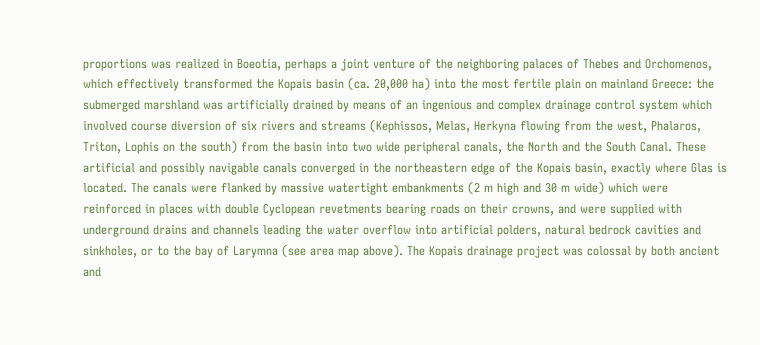proportions was realized in Boeotia, perhaps a joint venture of the neighboring palaces of Thebes and Orchomenos, which effectively transformed the Kopais basin (ca. 20,000 ha) into the most fertile plain on mainland Greece: the submerged marshland was artificially drained by means of an ingenious and complex drainage control system which involved course diversion of six rivers and streams (Kephissos, Melas, Herkyna flowing from the west, Phalaros, Triton, Lophis on the south) from the basin into two wide peripheral canals, the North and the South Canal. These artificial and possibly navigable canals converged in the northeastern edge of the Kopais basin, exactly where Glas is located. The canals were flanked by massive watertight embankments (2 m high and 30 m wide) which were reinforced in places with double Cyclopean revetments bearing roads on their crowns, and were supplied with underground drains and channels leading the water overflow into artificial polders, natural bedrock cavities and sinkholes, or to the bay of Larymna (see area map above). The Kopais drainage project was colossal by both ancient and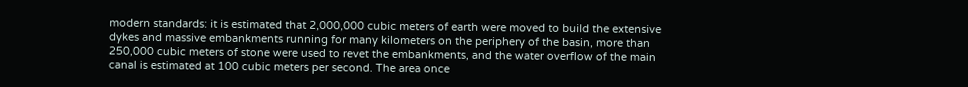modern standards: it is estimated that 2,000,000 cubic meters of earth were moved to build the extensive dykes and massive embankments running for many kilometers on the periphery of the basin, more than 250,000 cubic meters of stone were used to revet the embankments, and the water overflow of the main canal is estimated at 100 cubic meters per second. The area once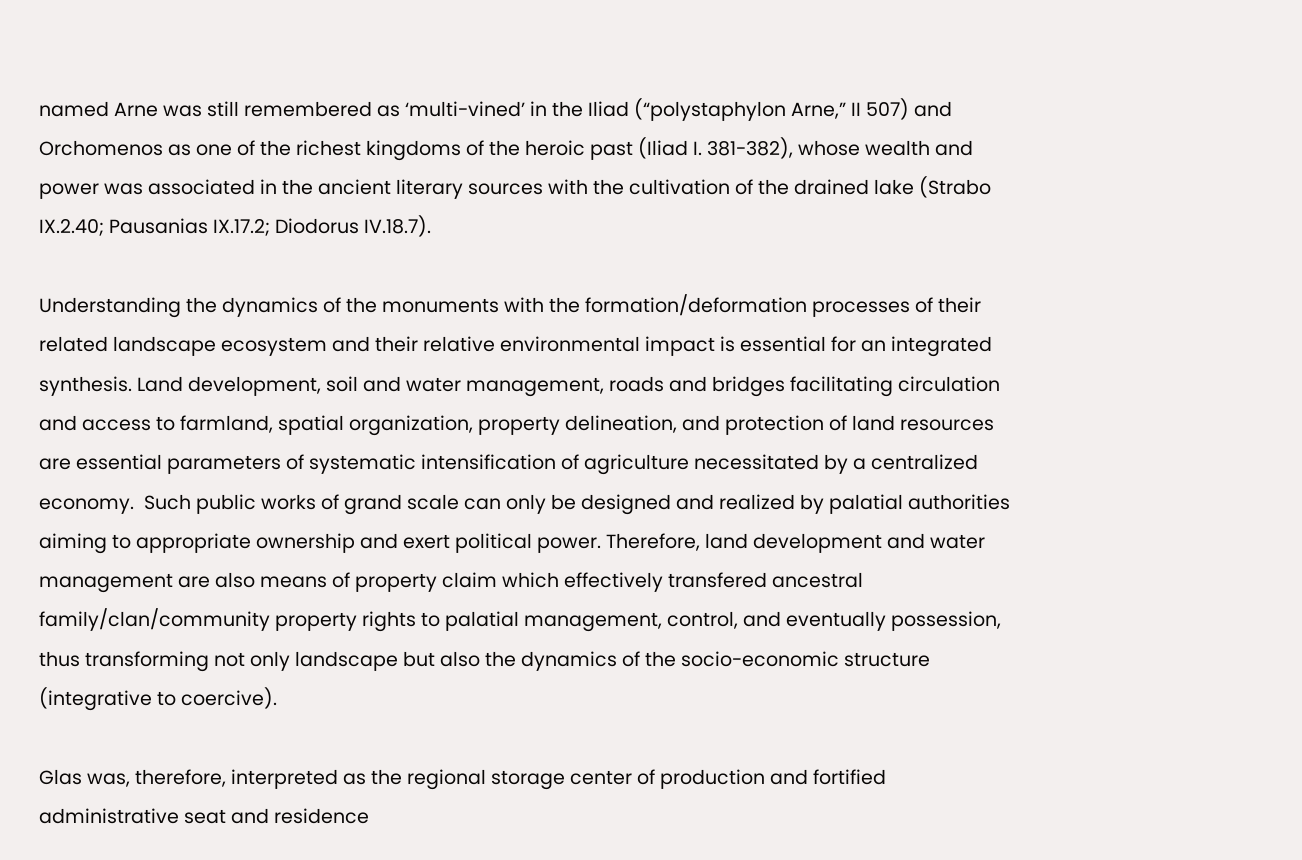named Arne was still remembered as ‘multi-vined’ in the Iliad (“polystaphylon Arne,” II 507) and Orchomenos as one of the richest kingdoms of the heroic past (Iliad I. 381-382), whose wealth and power was associated in the ancient literary sources with the cultivation of the drained lake (Strabo IX.2.40; Pausanias IX.17.2; Diodorus IV.18.7).

Understanding the dynamics of the monuments with the formation/deformation processes of their related landscape ecosystem and their relative environmental impact is essential for an integrated synthesis. Land development, soil and water management, roads and bridges facilitating circulation and access to farmland, spatial organization, property delineation, and protection of land resources are essential parameters of systematic intensification of agriculture necessitated by a centralized economy.  Such public works of grand scale can only be designed and realized by palatial authorities aiming to appropriate ownership and exert political power. Therefore, land development and water management are also means of property claim which effectively transfered ancestral family/clan/community property rights to palatial management, control, and eventually possession, thus transforming not only landscape but also the dynamics of the socio-economic structure (integrative to coercive).

Glas was, therefore, interpreted as the regional storage center of production and fortified administrative seat and residence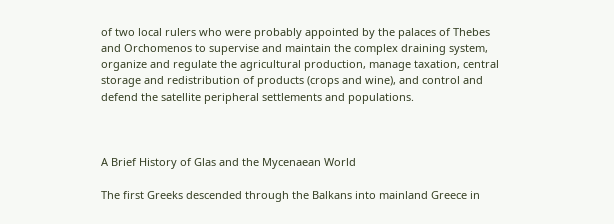of two local rulers who were probably appointed by the palaces of Thebes and Orchomenos to supervise and maintain the complex draining system, organize and regulate the agricultural production, manage taxation, central storage and redistribution of products (crops and wine), and control and defend the satellite peripheral settlements and populations.



A Brief History of Glas and the Mycenaean World

The first Greeks descended through the Balkans into mainland Greece in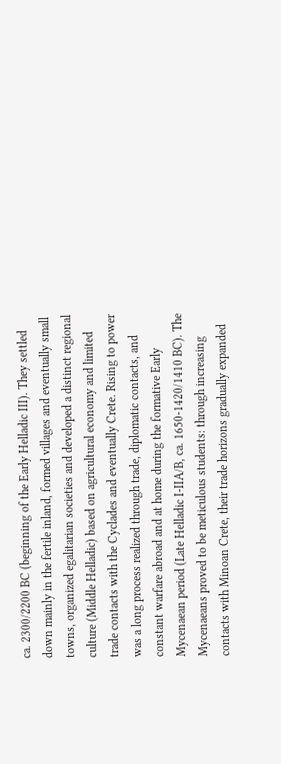ca. 2300/2200 BC (beginning of the Early Helladic III). They settled down mainly in the fertile inland, formed villages and eventually small towns, organized egalitarian societies and developed a distinct regional culture (Middle Helladic) based on agricultural economy and limited trade contacts with the Cyclades and eventually Crete. Rising to power was a long process realized through trade, diplomatic contacts, and constant warfare abroad and at home during the formative Early Mycenaean period (Late Helladic I-IIA/B, ca. 1650-1420/1410 BC). The Mycenaeans proved to be meticulous students: through increasing contacts with Minoan Crete, their trade horizons gradually expanded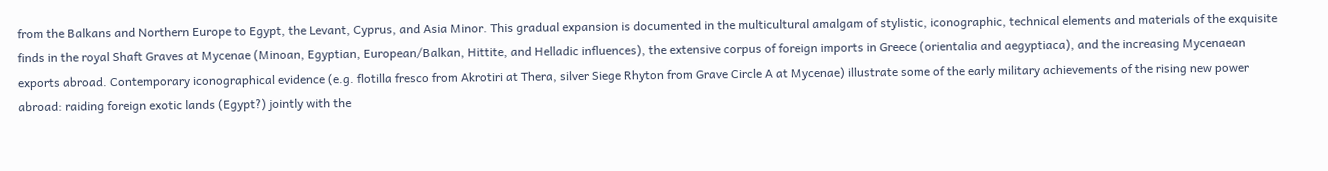from the Balkans and Northern Europe to Egypt, the Levant, Cyprus, and Asia Minor. This gradual expansion is documented in the multicultural amalgam of stylistic, iconographic, technical elements and materials of the exquisite finds in the royal Shaft Graves at Mycenae (Minoan, Egyptian, European/Balkan, Hittite, and Helladic influences), the extensive corpus of foreign imports in Greece (orientalia and aegyptiaca), and the increasing Mycenaean exports abroad. Contemporary iconographical evidence (e.g. flotilla fresco from Akrotiri at Thera, silver Siege Rhyton from Grave Circle A at Mycenae) illustrate some of the early military achievements of the rising new power abroad: raiding foreign exotic lands (Egypt?) jointly with the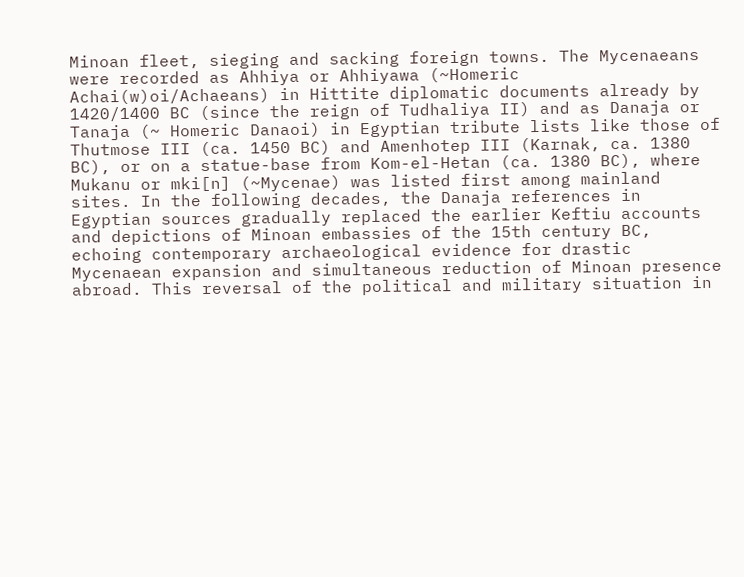Minoan fleet, sieging and sacking foreign towns. The Mycenaeans were recorded as Ahhiya or Ahhiyawa (~Homeric Achai(w)oi/Achaeans) in Hittite diplomatic documents already by 1420/1400 BC (since the reign of Tudhaliya II) and as Danaja or Tanaja (~ Homeric Danaoi) in Egyptian tribute lists like those of Thutmose III (ca. 1450 BC) and Amenhotep III (Karnak, ca. 1380 BC), or on a statue-base from Kom-el-Hetan (ca. 1380 BC), where Mukanu or mki[n] (~Mycenae) was listed first among mainland sites. In the following decades, the Danaja references in Egyptian sources gradually replaced the earlier Keftiu accounts and depictions of Minoan embassies of the 15th century BC, echoing contemporary archaeological evidence for drastic Mycenaean expansion and simultaneous reduction of Minoan presence abroad. This reversal of the political and military situation in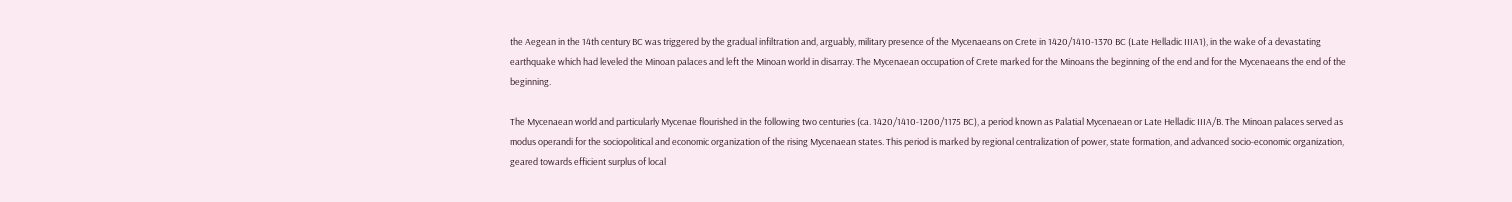the Aegean in the 14th century BC was triggered by the gradual infiltration and, arguably, military presence of the Mycenaeans on Crete in 1420/1410-1370 BC (Late Helladic IIIA1), in the wake of a devastating earthquake which had leveled the Minoan palaces and left the Minoan world in disarray. The Mycenaean occupation of Crete marked for the Minoans the beginning of the end and for the Mycenaeans the end of the beginning.

The Mycenaean world and particularly Mycenae flourished in the following two centuries (ca. 1420/1410-1200/1175 BC), a period known as Palatial Mycenaean or Late Helladic IIIA/B. The Minoan palaces served as modus operandi for the sociopolitical and economic organization of the rising Mycenaean states. This period is marked by regional centralization of power, state formation, and advanced socio-economic organization, geared towards efficient surplus of local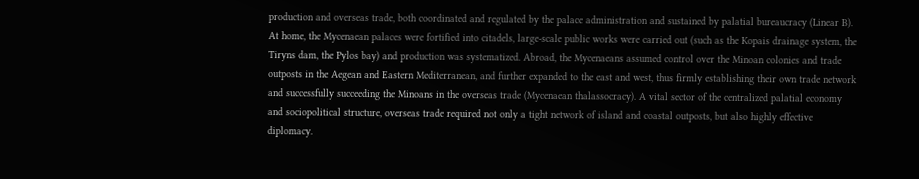production and overseas trade, both coordinated and regulated by the palace administration and sustained by palatial bureaucracy (Linear B). At home, the Mycenaean palaces were fortified into citadels, large-scale public works were carried out (such as the Kopais drainage system, the Tiryns dam, the Pylos bay) and production was systematized. Abroad, the Mycenaeans assumed control over the Minoan colonies and trade outposts in the Aegean and Eastern Mediterranean, and further expanded to the east and west, thus firmly establishing their own trade network and successfully succeeding the Minoans in the overseas trade (Mycenaean thalassocracy). A vital sector of the centralized palatial economy and sociopolitical structure, overseas trade required not only a tight network of island and coastal outposts, but also highly effective diplomacy.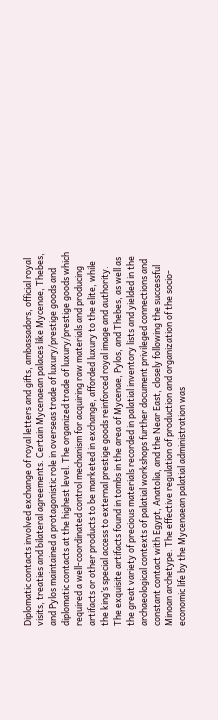Diplomatic contacts involved exchange of royal letters and gifts, ambassadors, official royal visits, treaties and bilateral agreements. Certain Mycenaean palaces like Mycenae, Thebes, and Pylos maintained a protagonistic role in overseas trade of luxury/prestige goods and diplomatic contacts at the highest level. The organized trade of luxury/prestige goods which required a well-coordinated control mechanism for acquiring raw materials and producing artifacts or other products to be marketed in exchange, afforded luxury to the elite, while the king’s special access to external prestige goods reinforced royal image and authority. The exquisite artifacts found in tombs in the area of Mycenae, Pylos, and Thebes, as well as the great variety of precious materials recorded in palatial inventory lists and yielded in the archaeological contexts of palatial workshops further document privileged connections and constant contact with Egypt, Anatolia, and the Near East, closely following the successful Minoan archetype. The effective regulation of production and organization of the socio-economic life by the Mycenaean palatial administration was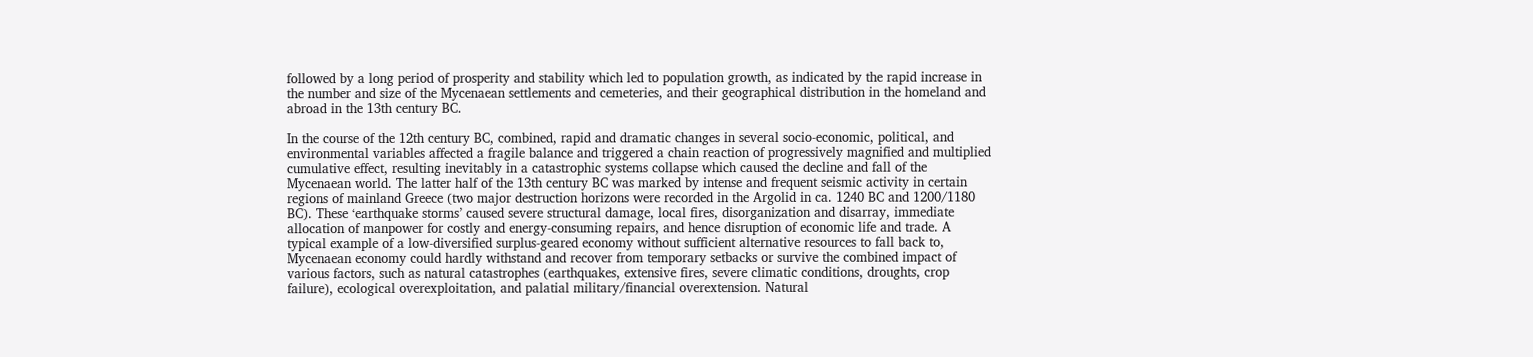followed by a long period of prosperity and stability which led to population growth, as indicated by the rapid increase in the number and size of the Mycenaean settlements and cemeteries, and their geographical distribution in the homeland and abroad in the 13th century BC.

In the course of the 12th century BC, combined, rapid and dramatic changes in several socio-economic, political, and environmental variables affected a fragile balance and triggered a chain reaction of progressively magnified and multiplied cumulative effect, resulting inevitably in a catastrophic systems collapse which caused the decline and fall of the Mycenaean world. The latter half of the 13th century BC was marked by intense and frequent seismic activity in certain regions of mainland Greece (two major destruction horizons were recorded in the Argolid in ca. 1240 BC and 1200/1180 BC). These ‘earthquake storms’ caused severe structural damage, local fires, disorganization and disarray, immediate allocation of manpower for costly and energy-consuming repairs, and hence disruption of economic life and trade. A typical example of a low-diversified surplus-geared economy without sufficient alternative resources to fall back to, Mycenaean economy could hardly withstand and recover from temporary setbacks or survive the combined impact of various factors, such as natural catastrophes (earthquakes, extensive fires, severe climatic conditions, droughts, crop failure), ecological overexploitation, and palatial military/financial overextension. Natural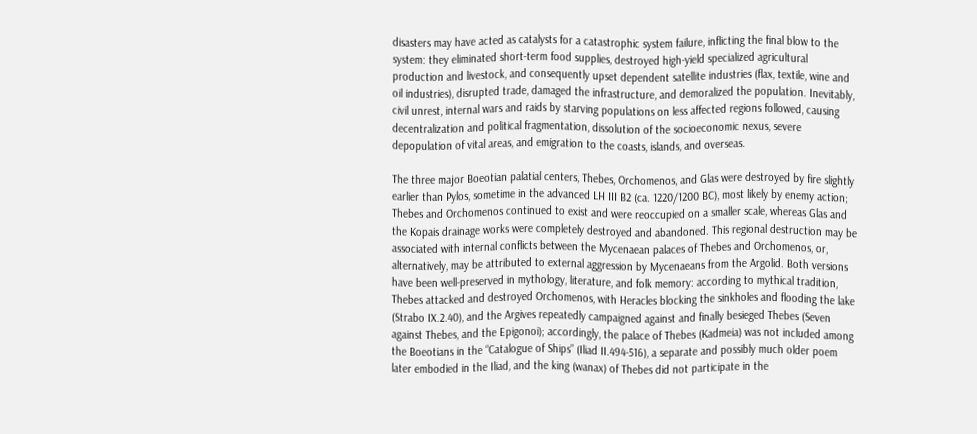disasters may have acted as catalysts for a catastrophic system failure, inflicting the final blow to the system: they eliminated short-term food supplies, destroyed high-yield specialized agricultural production and livestock, and consequently upset dependent satellite industries (flax, textile, wine and oil industries), disrupted trade, damaged the infrastructure, and demoralized the population. Inevitably, civil unrest, internal wars and raids by starving populations on less affected regions followed, causing decentralization and political fragmentation, dissolution of the socioeconomic nexus, severe depopulation of vital areas, and emigration to the coasts, islands, and overseas.

The three major Boeotian palatial centers, Thebes, Orchomenos, and Glas were destroyed by fire slightly earlier than Pylos, sometime in the advanced LH III B2 (ca. 1220/1200 BC), most likely by enemy action; Thebes and Orchomenos continued to exist and were reoccupied on a smaller scale, whereas Glas and the Kopais drainage works were completely destroyed and abandoned. This regional destruction may be associated with internal conflicts between the Mycenaean palaces of Thebes and Orchomenos, or, alternatively, may be attributed to external aggression by Mycenaeans from the Argolid. Both versions have been well-preserved in mythology, literature, and folk memory: according to mythical tradition, Thebes attacked and destroyed Orchomenos, with Heracles blocking the sinkholes and flooding the lake (Strabo IX.2.40), and the Argives repeatedly campaigned against and finally besieged Thebes (Seven against Thebes, and the Epigonoi); accordingly, the palace of Thebes (Kadmeia) was not included among the Boeotians in the “Catalogue of Ships” (Iliad II.494-516), a separate and possibly much older poem later embodied in the Iliad, and the king (wanax) of Thebes did not participate in the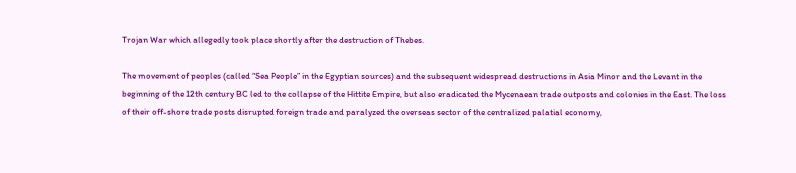Trojan War which allegedly took place shortly after the destruction of Thebes.

The movement of peoples (called “Sea People” in the Egyptian sources) and the subsequent widespread destructions in Asia Minor and the Levant in the beginning of the 12th century BC led to the collapse of the Hittite Empire, but also eradicated the Mycenaean trade outposts and colonies in the East. The loss of their off-shore trade posts disrupted foreign trade and paralyzed the overseas sector of the centralized palatial economy,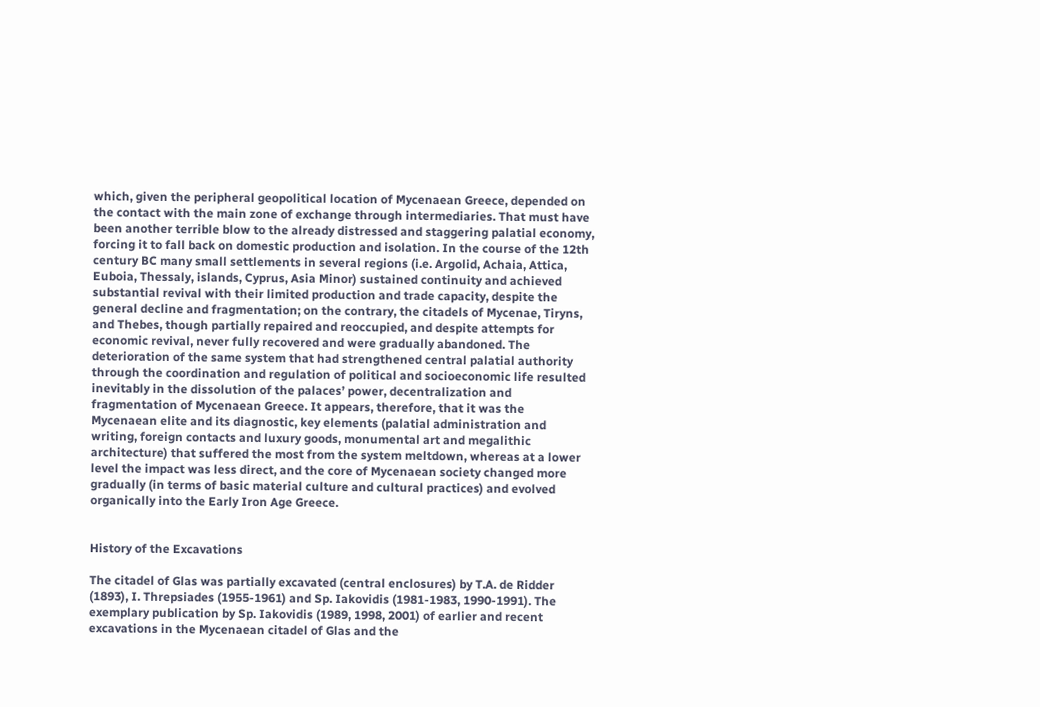which, given the peripheral geopolitical location of Mycenaean Greece, depended on the contact with the main zone of exchange through intermediaries. That must have been another terrible blow to the already distressed and staggering palatial economy, forcing it to fall back on domestic production and isolation. In the course of the 12th century BC many small settlements in several regions (i.e. Argolid, Achaia, Attica, Euboia, Thessaly, islands, Cyprus, Asia Minor) sustained continuity and achieved substantial revival with their limited production and trade capacity, despite the general decline and fragmentation; on the contrary, the citadels of Mycenae, Tiryns, and Thebes, though partially repaired and reoccupied, and despite attempts for economic revival, never fully recovered and were gradually abandoned. The deterioration of the same system that had strengthened central palatial authority through the coordination and regulation of political and socioeconomic life resulted inevitably in the dissolution of the palaces’ power, decentralization and fragmentation of Mycenaean Greece. It appears, therefore, that it was the Mycenaean elite and its diagnostic, key elements (palatial administration and writing, foreign contacts and luxury goods, monumental art and megalithic architecture) that suffered the most from the system meltdown, whereas at a lower level the impact was less direct, and the core of Mycenaean society changed more gradually (in terms of basic material culture and cultural practices) and evolved organically into the Early Iron Age Greece.


History of the Excavations

The citadel of Glas was partially excavated (central enclosures) by T.A. de Ridder (1893), I. Threpsiades (1955-1961) and Sp. Iakovidis (1981-1983, 1990-1991). The exemplary publication by Sp. Iakovidis (1989, 1998, 2001) of earlier and recent excavations in the Mycenaean citadel of Glas and the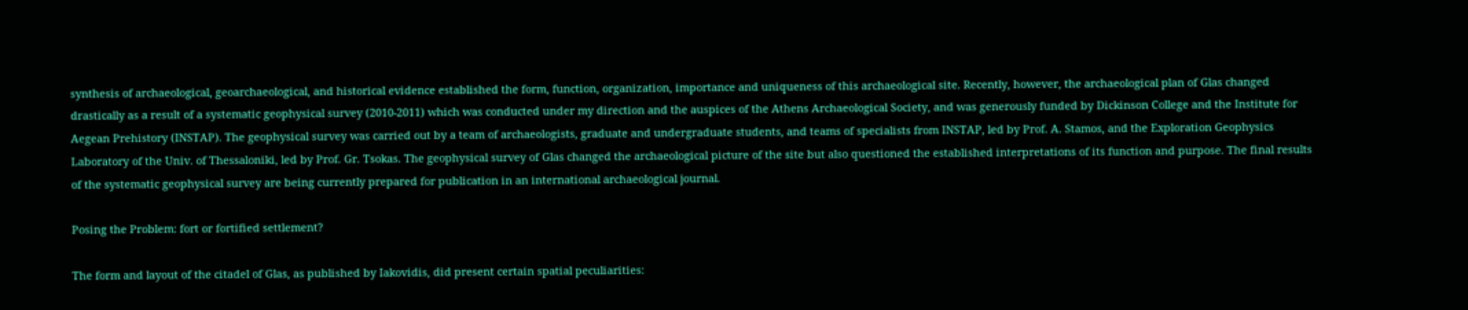synthesis of archaeological, geoarchaeological, and historical evidence established the form, function, organization, importance and uniqueness of this archaeological site. Recently, however, the archaeological plan of Glas changed drastically as a result of a systematic geophysical survey (2010-2011) which was conducted under my direction and the auspices of the Athens Archaeological Society, and was generously funded by Dickinson College and the Institute for Aegean Prehistory (INSTAP). The geophysical survey was carried out by a team of archaeologists, graduate and undergraduate students, and teams of specialists from INSTAP, led by Prof. A. Stamos, and the Exploration Geophysics Laboratory of the Univ. of Thessaloniki, led by Prof. Gr. Tsokas. The geophysical survey of Glas changed the archaeological picture of the site but also questioned the established interpretations of its function and purpose. The final results of the systematic geophysical survey are being currently prepared for publication in an international archaeological journal.

Posing the Problem: fort or fortified settlement?

The form and layout of the citadel of Glas, as published by Iakovidis, did present certain spatial peculiarities: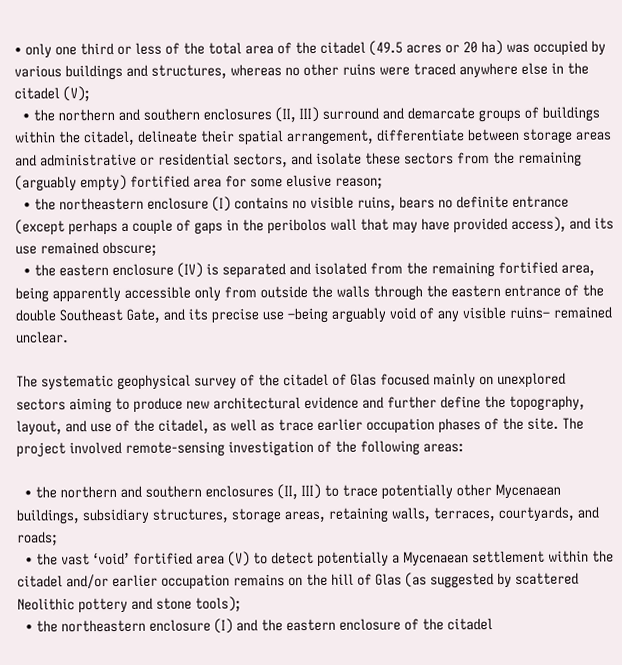• only one third or less of the total area of the citadel (49.5 acres or 20 ha) was occupied by various buildings and structures, whereas no other ruins were traced anywhere else in the citadel (V);
  • the northern and southern enclosures (II, III) surround and demarcate groups of buildings within the citadel, delineate their spatial arrangement, differentiate between storage areas and administrative or residential sectors, and isolate these sectors from the remaining (arguably empty) fortified area for some elusive reason;
  • the northeastern enclosure (I) contains no visible ruins, bears no definite entrance (except perhaps a couple of gaps in the peribolos wall that may have provided access), and its use remained obscure;
  • the eastern enclosure (IV) is separated and isolated from the remaining fortified area, being apparently accessible only from outside the walls through the eastern entrance of the double Southeast Gate, and its precise use –being arguably void of any visible ruins– remained unclear.

The systematic geophysical survey of the citadel of Glas focused mainly on unexplored sectors aiming to produce new architectural evidence and further define the topography, layout, and use of the citadel, as well as trace earlier occupation phases of the site. The project involved remote-sensing investigation of the following areas:

  • the northern and southern enclosures (II, III) to trace potentially other Mycenaean buildings, subsidiary structures, storage areas, retaining walls, terraces, courtyards, and roads;
  • the vast ‘void’ fortified area (V) to detect potentially a Mycenaean settlement within the citadel and/or earlier occupation remains on the hill of Glas (as suggested by scattered Neolithic pottery and stone tools);
  • the northeastern enclosure (I) and the eastern enclosure of the citadel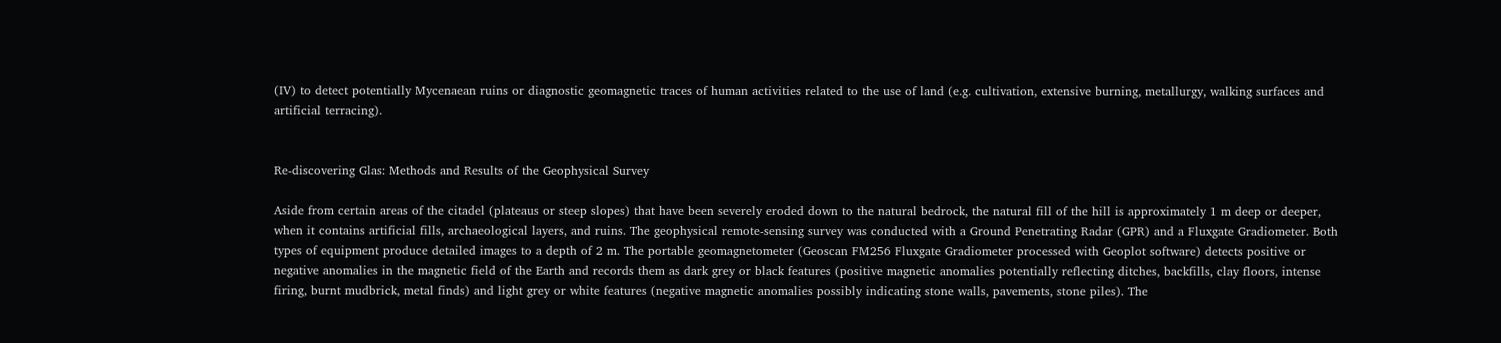(IV) to detect potentially Mycenaean ruins or diagnostic geomagnetic traces of human activities related to the use of land (e.g. cultivation, extensive burning, metallurgy, walking surfaces and artificial terracing).


Re-discovering Glas: Methods and Results of the Geophysical Survey

Aside from certain areas of the citadel (plateaus or steep slopes) that have been severely eroded down to the natural bedrock, the natural fill of the hill is approximately 1 m deep or deeper, when it contains artificial fills, archaeological layers, and ruins. The geophysical remote-sensing survey was conducted with a Ground Penetrating Radar (GPR) and a Fluxgate Gradiometer. Both types of equipment produce detailed images to a depth of 2 m. The portable geomagnetometer (Geoscan FM256 Fluxgate Gradiometer processed with Geoplot software) detects positive or negative anomalies in the magnetic field of the Earth and records them as dark grey or black features (positive magnetic anomalies potentially reflecting ditches, backfills, clay floors, intense firing, burnt mudbrick, metal finds) and light grey or white features (negative magnetic anomalies possibly indicating stone walls, pavements, stone piles). The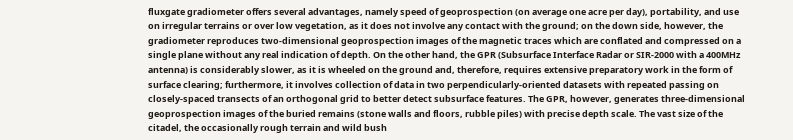fluxgate gradiometer offers several advantages, namely speed of geoprospection (on average one acre per day), portability, and use on irregular terrains or over low vegetation, as it does not involve any contact with the ground; on the down side, however, the gradiometer reproduces two-dimensional geoprospection images of the magnetic traces which are conflated and compressed on a single plane without any real indication of depth. On the other hand, the GPR (Subsurface Interface Radar or SIR-2000 with a 400MHz antenna) is considerably slower, as it is wheeled on the ground and, therefore, requires extensive preparatory work in the form of surface clearing; furthermore, it involves collection of data in two perpendicularly-oriented datasets with repeated passing on closely-spaced transects of an orthogonal grid to better detect subsurface features. The GPR, however, generates three-dimensional geoprospection images of the buried remains (stone walls and floors, rubble piles) with precise depth scale. The vast size of the citadel, the occasionally rough terrain and wild bush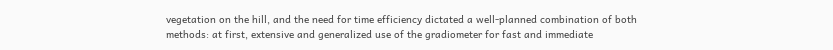vegetation on the hill, and the need for time efficiency dictated a well-planned combination of both methods: at first, extensive and generalized use of the gradiometer for fast and immediate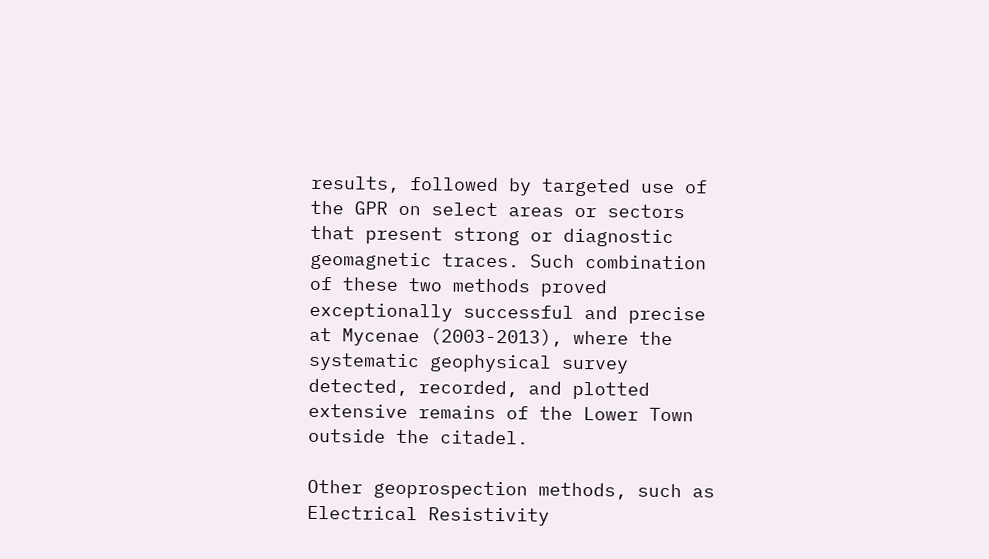results, followed by targeted use of the GPR on select areas or sectors that present strong or diagnostic geomagnetic traces. Such combination of these two methods proved exceptionally successful and precise at Mycenae (2003-2013), where the systematic geophysical survey detected, recorded, and plotted extensive remains of the Lower Town outside the citadel.

Other geoprospection methods, such as Electrical Resistivity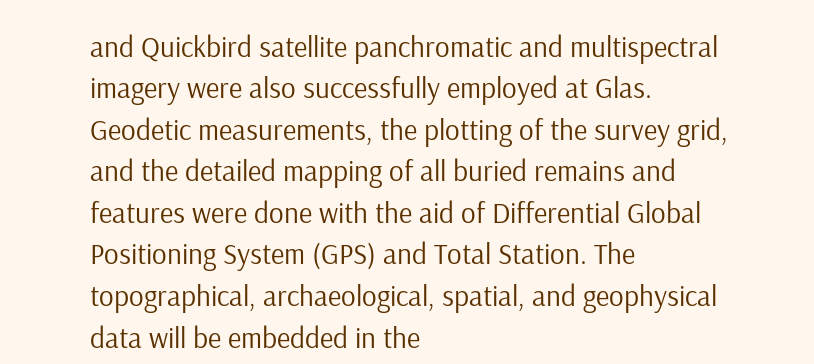and Quickbird satellite panchromatic and multispectral imagery were also successfully employed at Glas. Geodetic measurements, the plotting of the survey grid, and the detailed mapping of all buried remains and features were done with the aid of Differential Global Positioning System (GPS) and Total Station. The topographical, archaeological, spatial, and geophysical data will be embedded in the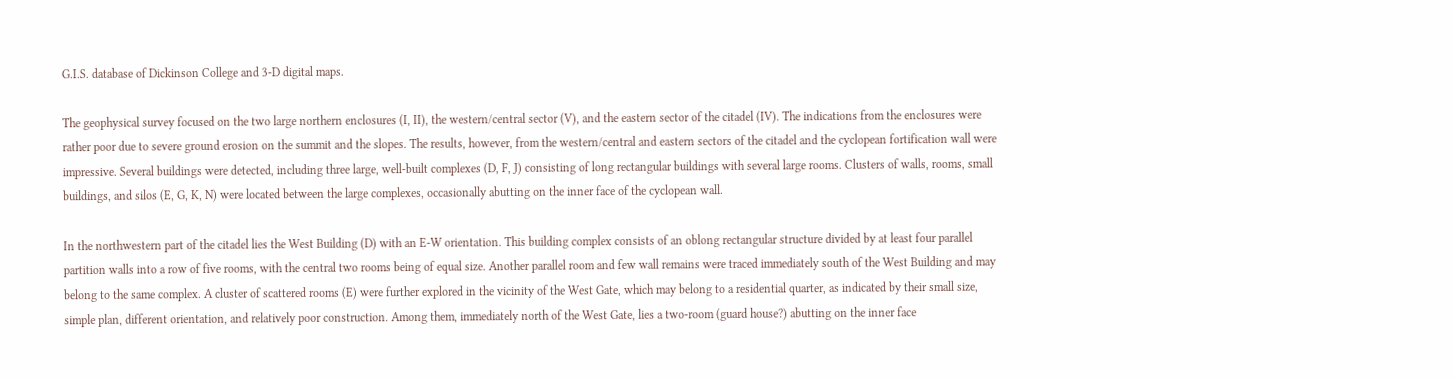G.I.S. database of Dickinson College and 3-D digital maps.

The geophysical survey focused on the two large northern enclosures (I, II), the western/central sector (V), and the eastern sector of the citadel (IV). The indications from the enclosures were rather poor due to severe ground erosion on the summit and the slopes. The results, however, from the western/central and eastern sectors of the citadel and the cyclopean fortification wall were impressive. Several buildings were detected, including three large, well-built complexes (D, F, J) consisting of long rectangular buildings with several large rooms. Clusters of walls, rooms, small buildings, and silos (E, G, K, N) were located between the large complexes, occasionally abutting on the inner face of the cyclopean wall.

In the northwestern part of the citadel lies the West Building (D) with an E-W orientation. This building complex consists of an oblong rectangular structure divided by at least four parallel partition walls into a row of five rooms, with the central two rooms being of equal size. Another parallel room and few wall remains were traced immediately south of the West Building and may belong to the same complex. A cluster of scattered rooms (E) were further explored in the vicinity of the West Gate, which may belong to a residential quarter, as indicated by their small size, simple plan, different orientation, and relatively poor construction. Among them, immediately north of the West Gate, lies a two-room (guard house?) abutting on the inner face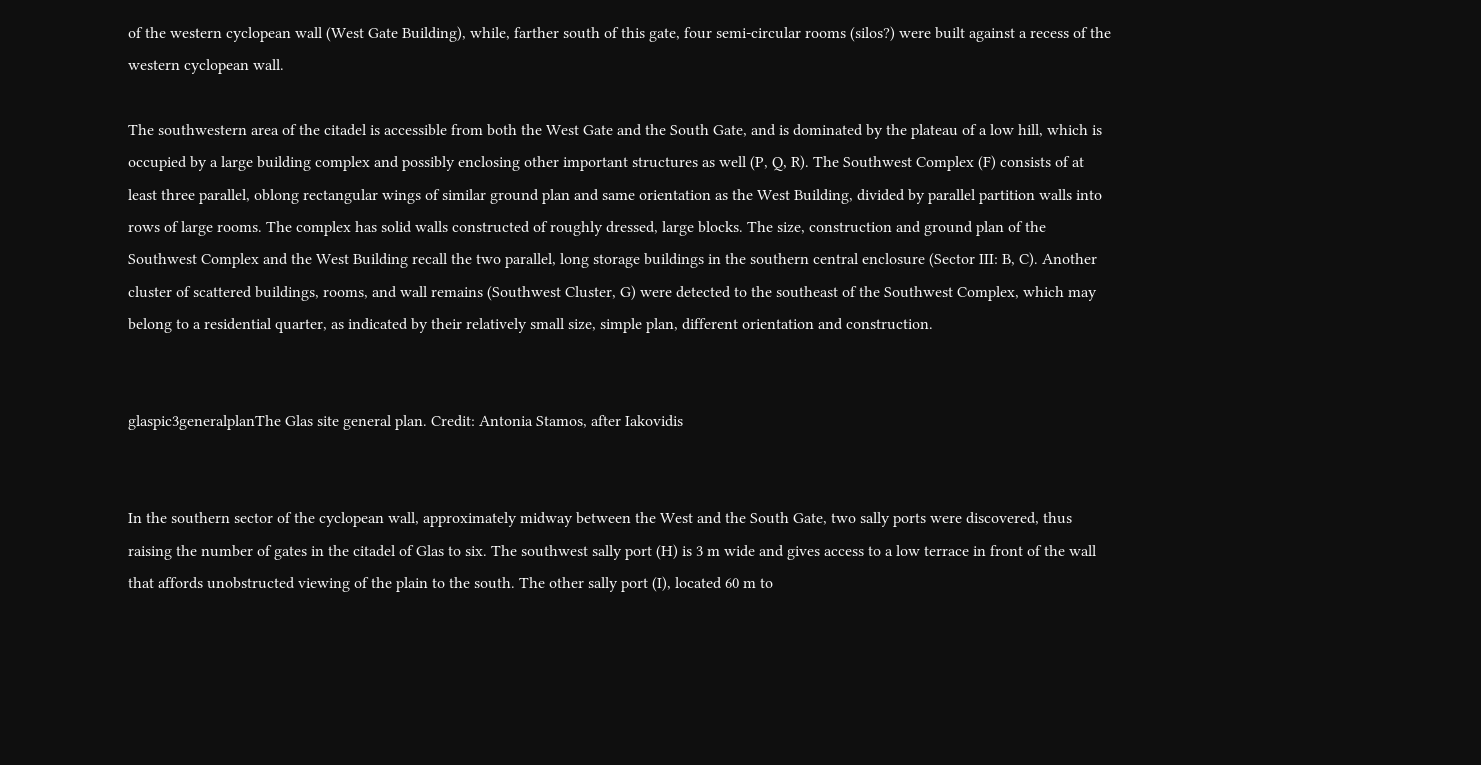of the western cyclopean wall (West Gate Building), while, farther south of this gate, four semi-circular rooms (silos?) were built against a recess of the western cyclopean wall.

The southwestern area of the citadel is accessible from both the West Gate and the South Gate, and is dominated by the plateau of a low hill, which is occupied by a large building complex and possibly enclosing other important structures as well (P, Q, R). The Southwest Complex (F) consists of at least three parallel, oblong rectangular wings of similar ground plan and same orientation as the West Building, divided by parallel partition walls into rows of large rooms. The complex has solid walls constructed of roughly dressed, large blocks. The size, construction and ground plan of the Southwest Complex and the West Building recall the two parallel, long storage buildings in the southern central enclosure (Sector III: B, C). Another cluster of scattered buildings, rooms, and wall remains (Southwest Cluster, G) were detected to the southeast of the Southwest Complex, which may belong to a residential quarter, as indicated by their relatively small size, simple plan, different orientation and construction.


glaspic3generalplanThe Glas site general plan. Credit: Antonia Stamos, after Iakovidis


In the southern sector of the cyclopean wall, approximately midway between the West and the South Gate, two sally ports were discovered, thus raising the number of gates in the citadel of Glas to six. The southwest sally port (H) is 3 m wide and gives access to a low terrace in front of the wall that affords unobstructed viewing of the plain to the south. The other sally port (I), located 60 m to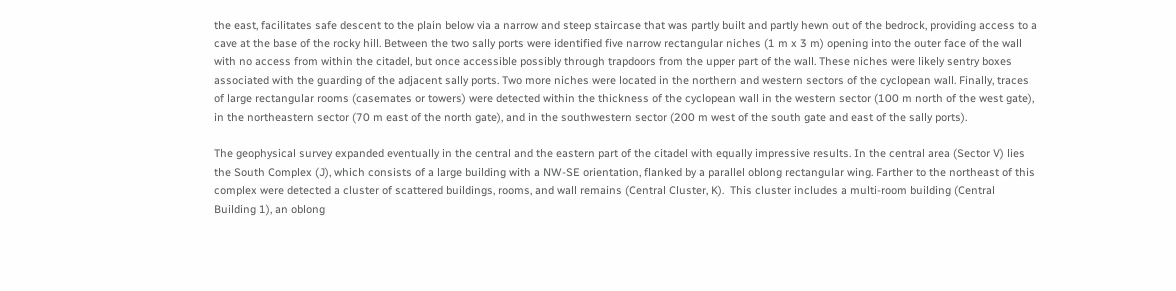the east, facilitates safe descent to the plain below via a narrow and steep staircase that was partly built and partly hewn out of the bedrock, providing access to a cave at the base of the rocky hill. Between the two sally ports were identified five narrow rectangular niches (1 m x 3 m) opening into the outer face of the wall with no access from within the citadel, but once accessible possibly through trapdoors from the upper part of the wall. These niches were likely sentry boxes associated with the guarding of the adjacent sally ports. Two more niches were located in the northern and western sectors of the cyclopean wall. Finally, traces of large rectangular rooms (casemates or towers) were detected within the thickness of the cyclopean wall in the western sector (100 m north of the west gate), in the northeastern sector (70 m east of the north gate), and in the southwestern sector (200 m west of the south gate and east of the sally ports).

The geophysical survey expanded eventually in the central and the eastern part of the citadel with equally impressive results. In the central area (Sector V) lies the South Complex (J), which consists of a large building with a NW-SE orientation, flanked by a parallel oblong rectangular wing. Farther to the northeast of this complex were detected a cluster of scattered buildings, rooms, and wall remains (Central Cluster, K).  This cluster includes a multi-room building (Central Building 1), an oblong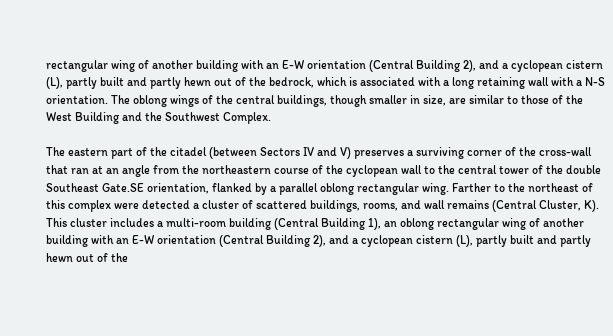rectangular wing of another building with an E-W orientation (Central Building 2), and a cyclopean cistern (L), partly built and partly hewn out of the bedrock, which is associated with a long retaining wall with a N-S orientation. The oblong wings of the central buildings, though smaller in size, are similar to those of the West Building and the Southwest Complex.

The eastern part of the citadel (between Sectors IV and V) preserves a surviving corner of the cross-wall that ran at an angle from the northeastern course of the cyclopean wall to the central tower of the double Southeast Gate.SE orientation, flanked by a parallel oblong rectangular wing. Farther to the northeast of this complex were detected a cluster of scattered buildings, rooms, and wall remains (Central Cluster, K).  This cluster includes a multi-room building (Central Building 1), an oblong rectangular wing of another building with an E-W orientation (Central Building 2), and a cyclopean cistern (L), partly built and partly hewn out of the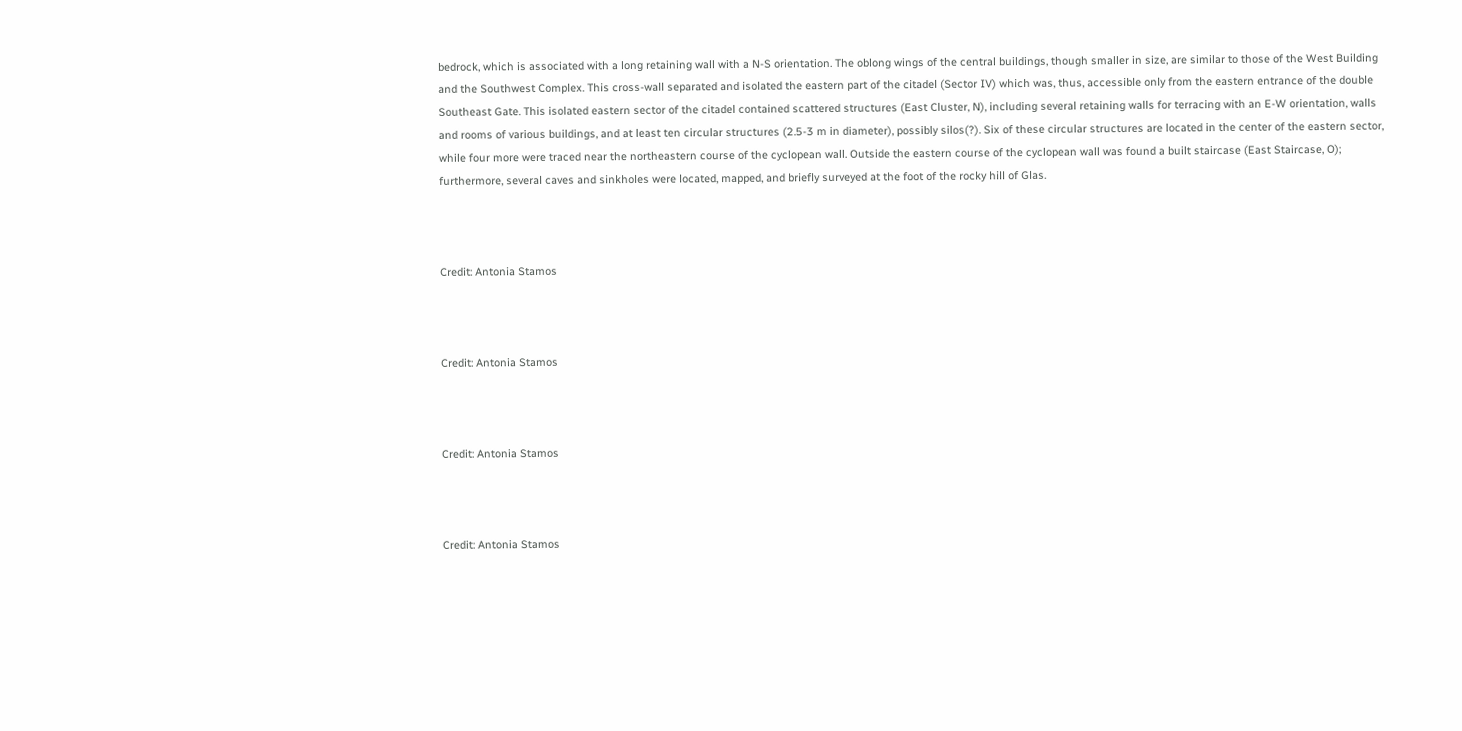bedrock, which is associated with a long retaining wall with a N-S orientation. The oblong wings of the central buildings, though smaller in size, are similar to those of the West Building and the Southwest Complex. This cross-wall separated and isolated the eastern part of the citadel (Sector IV) which was, thus, accessible only from the eastern entrance of the double Southeast Gate. This isolated eastern sector of the citadel contained scattered structures (East Cluster, N), including several retaining walls for terracing with an E-W orientation, walls and rooms of various buildings, and at least ten circular structures (2.5-3 m in diameter), possibly silos(?). Six of these circular structures are located in the center of the eastern sector, while four more were traced near the northeastern course of the cyclopean wall. Outside the eastern course of the cyclopean wall was found a built staircase (East Staircase, O); furthermore, several caves and sinkholes were located, mapped, and briefly surveyed at the foot of the rocky hill of Glas.



Credit: Antonia Stamos



Credit: Antonia Stamos



Credit: Antonia Stamos



Credit: Antonia Stamos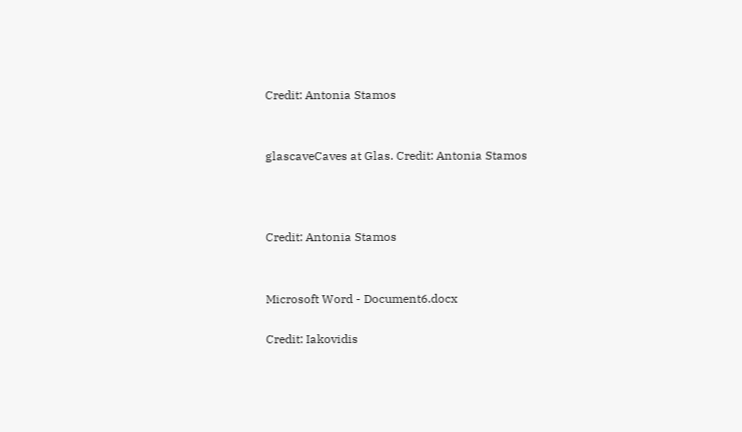Credit: Antonia Stamos


glascaveCaves at Glas. Credit: Antonia Stamos



Credit: Antonia Stamos


Microsoft Word - Document6.docx

Credit: Iakovidis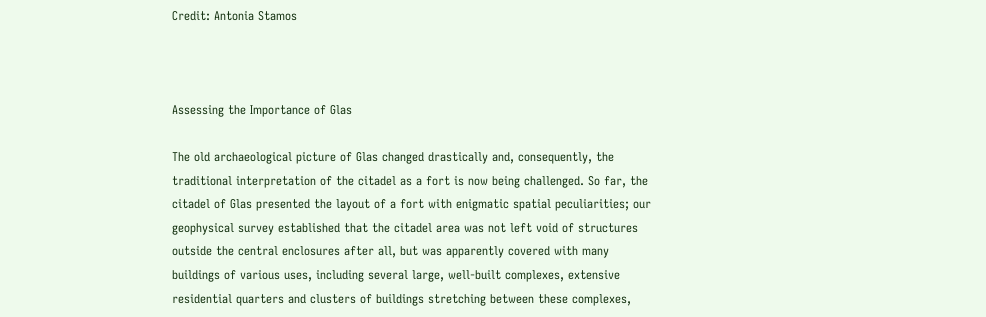Credit: Antonia Stamos



Assessing the Importance of Glas

The old archaeological picture of Glas changed drastically and, consequently, the traditional interpretation of the citadel as a fort is now being challenged. So far, the citadel of Glas presented the layout of a fort with enigmatic spatial peculiarities; our geophysical survey established that the citadel area was not left void of structures outside the central enclosures after all, but was apparently covered with many buildings of various uses, including several large, well-built complexes, extensive residential quarters and clusters of buildings stretching between these complexes,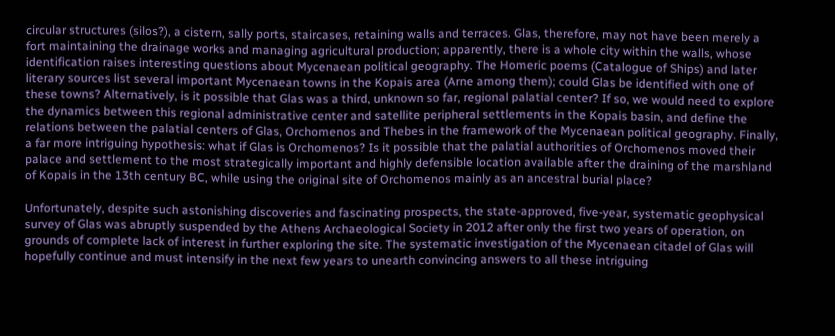circular structures (silos?), a cistern, sally ports, staircases, retaining walls and terraces. Glas, therefore, may not have been merely a fort maintaining the drainage works and managing agricultural production; apparently, there is a whole city within the walls, whose identification raises interesting questions about Mycenaean political geography. The Homeric poems (Catalogue of Ships) and later literary sources list several important Mycenaean towns in the Kopais area (Arne among them); could Glas be identified with one of these towns? Alternatively, is it possible that Glas was a third, unknown so far, regional palatial center? If so, we would need to explore the dynamics between this regional administrative center and satellite peripheral settlements in the Kopais basin, and define the relations between the palatial centers of Glas, Orchomenos and Thebes in the framework of the Mycenaean political geography. Finally, a far more intriguing hypothesis: what if Glas is Orchomenos? Is it possible that the palatial authorities of Orchomenos moved their palace and settlement to the most strategically important and highly defensible location available after the draining of the marshland of Kopais in the 13th century BC, while using the original site of Orchomenos mainly as an ancestral burial place?

Unfortunately, despite such astonishing discoveries and fascinating prospects, the state-approved, five-year, systematic geophysical survey of Glas was abruptly suspended by the Athens Archaeological Society in 2012 after only the first two years of operation, on grounds of complete lack of interest in further exploring the site. The systematic investigation of the Mycenaean citadel of Glas will hopefully continue and must intensify in the next few years to unearth convincing answers to all these intriguing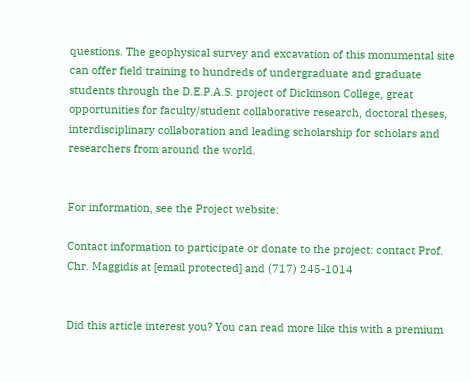questions. The geophysical survey and excavation of this monumental site can offer field training to hundreds of undergraduate and graduate students through the D.E.P.A.S. project of Dickinson College, great opportunities for faculty/student collaborative research, doctoral theses, interdisciplinary collaboration and leading scholarship for scholars and researchers from around the world.


For information, see the Project website:

Contact information to participate or donate to the project: contact Prof. Chr. Maggidis at [email protected] and (717) 245-1014


Did this article interest you? You can read more like this with a premium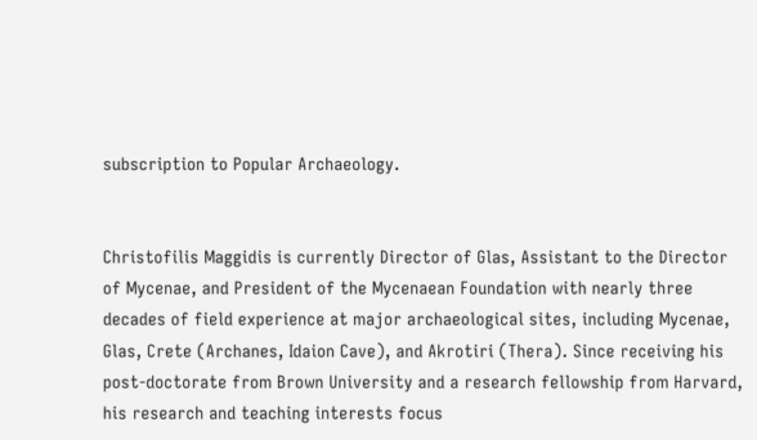subscription to Popular Archaeology.


Christofilis Maggidis is currently Director of Glas, Assistant to the Director of Mycenae, and President of the Mycenaean Foundation with nearly three decades of field experience at major archaeological sites, including Mycenae, Glas, Crete (Archanes, Idaion Cave), and Akrotiri (Thera). Since receiving his post-doctorate from Brown University and a research fellowship from Harvard, his research and teaching interests focus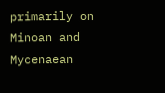primarily on Minoan and Mycenaean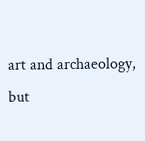art and archaeology, but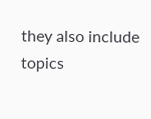they also include topics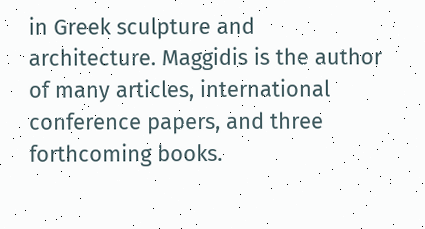in Greek sculpture and architecture. Maggidis is the author of many articles, international conference papers, and three forthcoming books.